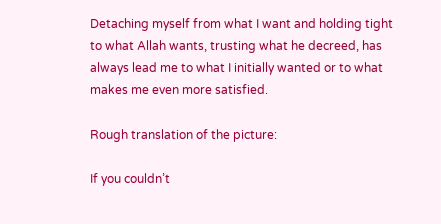Detaching myself from what I want and holding tight to what Allah wants, trusting what he decreed, has always lead me to what I initially wanted or to what makes me even more satisfied.

Rough translation of the picture:

If you couldn’t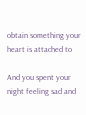obtain something your heart is attached to

And you spent your night feeling sad and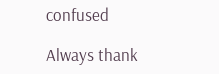confused

Always thank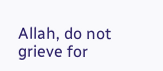Allah, do not grieve for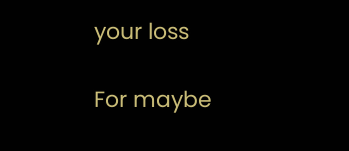your loss

For maybe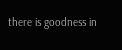there is goodness in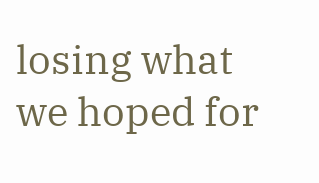losing what we hoped for